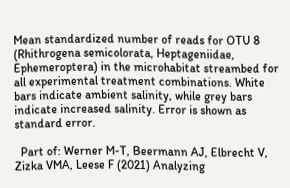Mean standardized number of reads for OTU 8 (Rhithrogena semicolorata, Heptageniidae, Ephemeroptera) in the microhabitat streambed for all experimental treatment combinations. White bars indicate ambient salinity, while grey bars indicate increased salinity. Error is shown as standard error.

  Part of: Werner M-T, Beermann AJ, Elbrecht V, Zizka VMA, Leese F (2021) Analyzing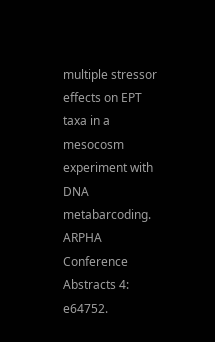multiple stressor effects on EPT taxa in a mesocosm experiment with DNA metabarcoding. ARPHA Conference Abstracts 4: e64752.